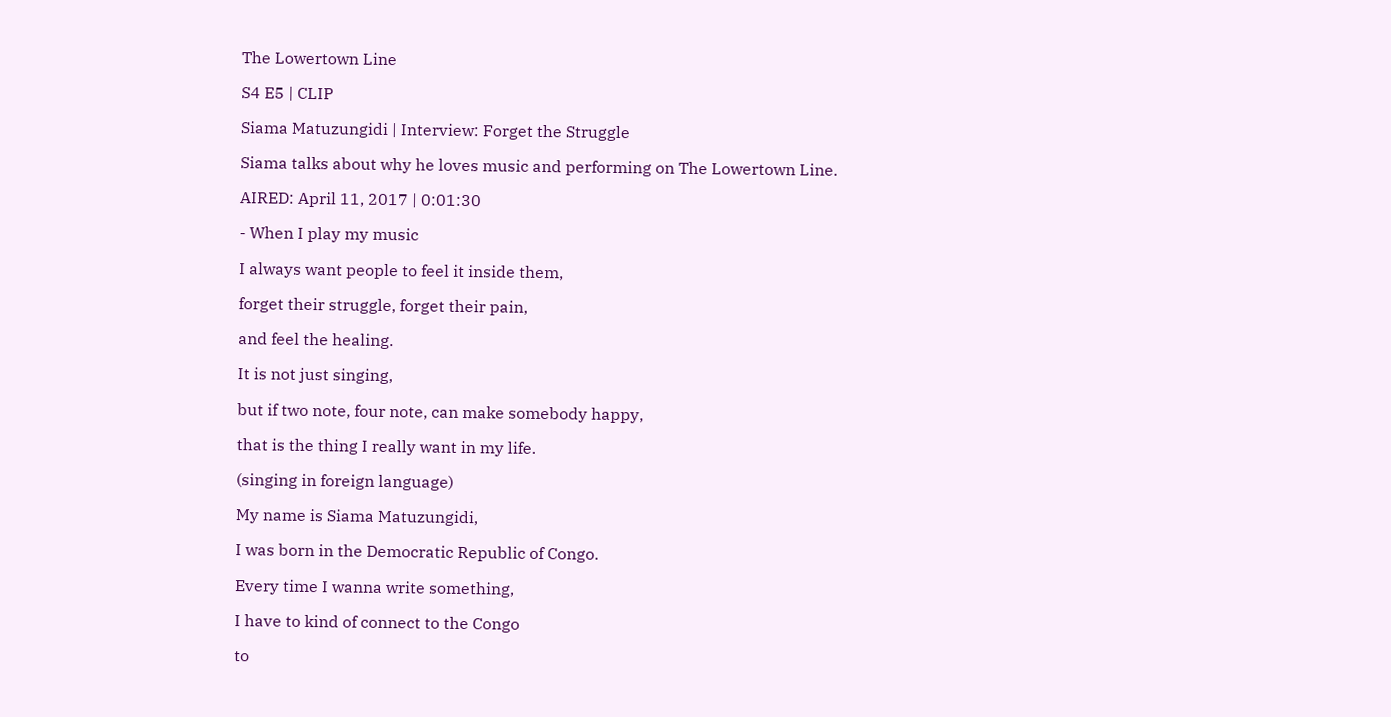The Lowertown Line

S4 E5 | CLIP

Siama Matuzungidi | Interview: Forget the Struggle

Siama talks about why he loves music and performing on The Lowertown Line.

AIRED: April 11, 2017 | 0:01:30

- When I play my music

I always want people to feel it inside them,

forget their struggle, forget their pain,

and feel the healing.

It is not just singing,

but if two note, four note, can make somebody happy,

that is the thing I really want in my life.

(singing in foreign language)

My name is Siama Matuzungidi,

I was born in the Democratic Republic of Congo.

Every time I wanna write something,

I have to kind of connect to the Congo

to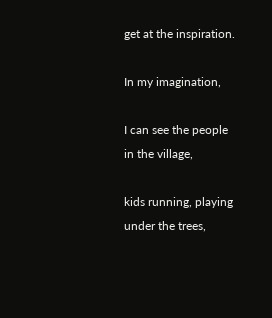get at the inspiration.

In my imagination,

I can see the people in the village,

kids running, playing under the trees,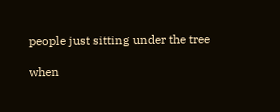people just sitting under the tree

when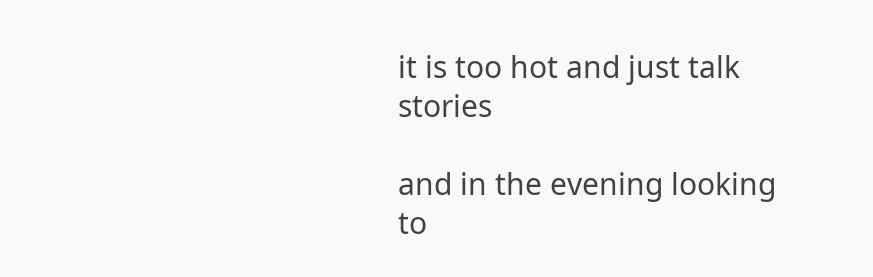it is too hot and just talk stories

and in the evening looking to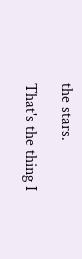the stars.

That's the thing I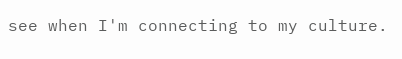see when I'm connecting to my culture.